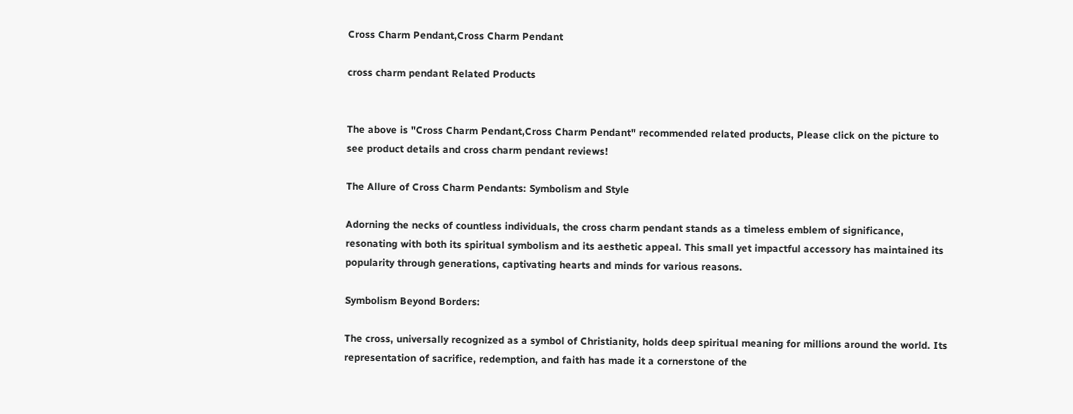Cross Charm Pendant,Cross Charm Pendant

cross charm pendant Related Products


The above is "Cross Charm Pendant,Cross Charm Pendant" recommended related products, Please click on the picture to see product details and cross charm pendant reviews!

The Allure of Cross Charm Pendants: Symbolism and Style

Adorning the necks of countless individuals, the cross charm pendant stands as a timeless emblem of significance, resonating with both its spiritual symbolism and its aesthetic appeal. This small yet impactful accessory has maintained its popularity through generations, captivating hearts and minds for various reasons.

Symbolism Beyond Borders:

The cross, universally recognized as a symbol of Christianity, holds deep spiritual meaning for millions around the world. Its representation of sacrifice, redemption, and faith has made it a cornerstone of the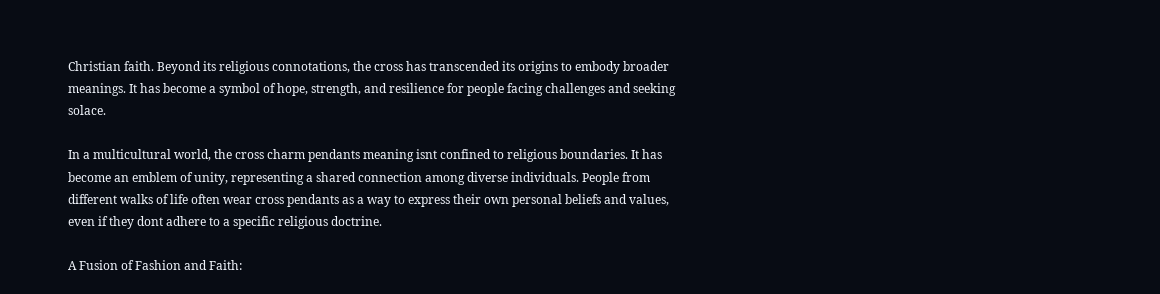Christian faith. Beyond its religious connotations, the cross has transcended its origins to embody broader meanings. It has become a symbol of hope, strength, and resilience for people facing challenges and seeking solace.

In a multicultural world, the cross charm pendants meaning isnt confined to religious boundaries. It has become an emblem of unity, representing a shared connection among diverse individuals. People from different walks of life often wear cross pendants as a way to express their own personal beliefs and values, even if they dont adhere to a specific religious doctrine.

A Fusion of Fashion and Faith: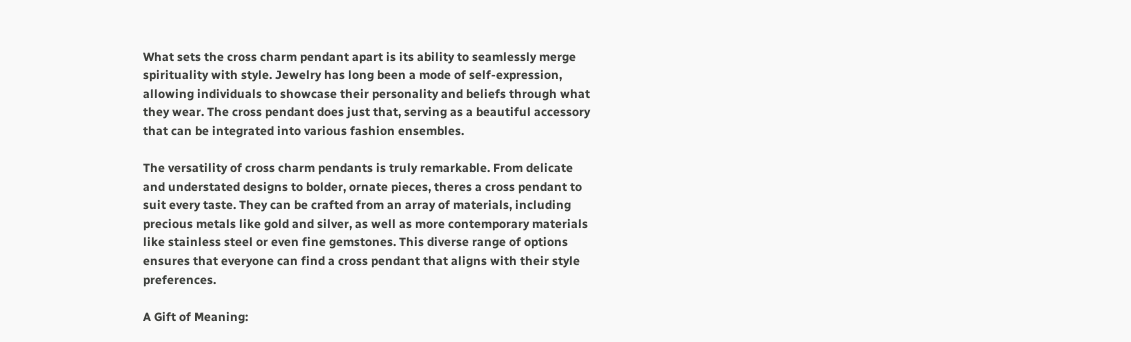What sets the cross charm pendant apart is its ability to seamlessly merge spirituality with style. Jewelry has long been a mode of self-expression, allowing individuals to showcase their personality and beliefs through what they wear. The cross pendant does just that, serving as a beautiful accessory that can be integrated into various fashion ensembles.

The versatility of cross charm pendants is truly remarkable. From delicate and understated designs to bolder, ornate pieces, theres a cross pendant to suit every taste. They can be crafted from an array of materials, including precious metals like gold and silver, as well as more contemporary materials like stainless steel or even fine gemstones. This diverse range of options ensures that everyone can find a cross pendant that aligns with their style preferences.

A Gift of Meaning: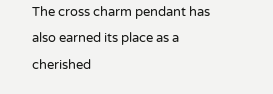The cross charm pendant has also earned its place as a cherished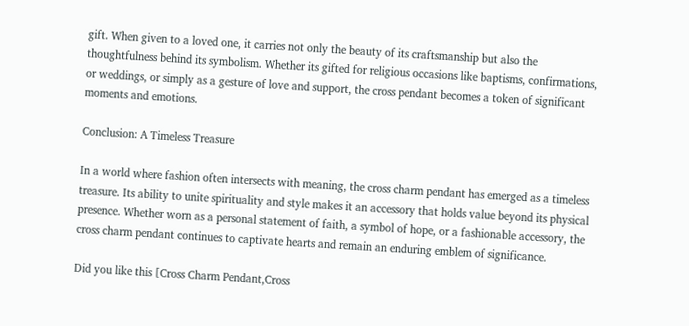gift. When given to a loved one, it carries not only the beauty of its craftsmanship but also the thoughtfulness behind its symbolism. Whether its gifted for religious occasions like baptisms, confirmations, or weddings, or simply as a gesture of love and support, the cross pendant becomes a token of significant moments and emotions.

Conclusion: A Timeless Treasure

In a world where fashion often intersects with meaning, the cross charm pendant has emerged as a timeless treasure. Its ability to unite spirituality and style makes it an accessory that holds value beyond its physical presence. Whether worn as a personal statement of faith, a symbol of hope, or a fashionable accessory, the cross charm pendant continues to captivate hearts and remain an enduring emblem of significance.

Did you like this [Cross Charm Pendant,Cross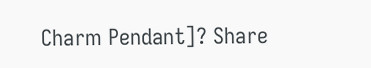Charm Pendant]? Share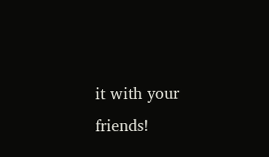it with your friends!